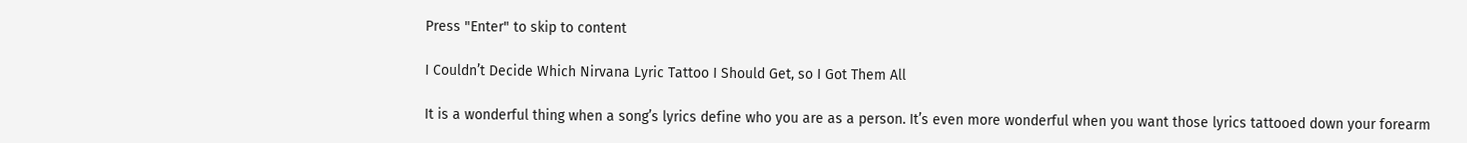Press "Enter" to skip to content

I Couldn’t Decide Which Nirvana Lyric Tattoo I Should Get, so I Got Them All

It is a wonderful thing when a song’s lyrics define who you are as a person. It’s even more wonderful when you want those lyrics tattooed down your forearm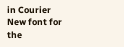in Courier New font for the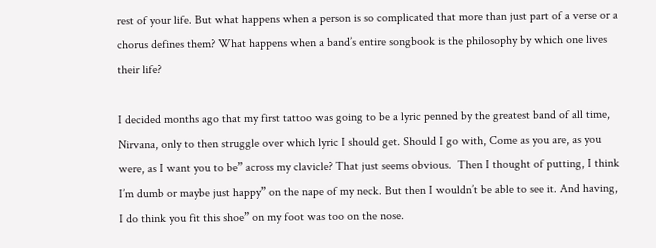rest of your life. But what happens when a person is so complicated that more than just part of a verse or a chorus defines them? What happens when a band’s entire songbook is the philosophy by which one lives their life?

I decided months ago that my first tattoo was going to be a lyric penned by the greatest band of all time, Nirvana, only to then struggle over which lyric I should get. Should I go with, Come as you are, as you were, as I want you to be” across my clavicle? That just seems obvious.  Then I thought of putting, I think I’m dumb or maybe just happy” on the nape of my neck. But then I wouldn’t be able to see it. And having, I do think you fit this shoe” on my foot was too on the nose.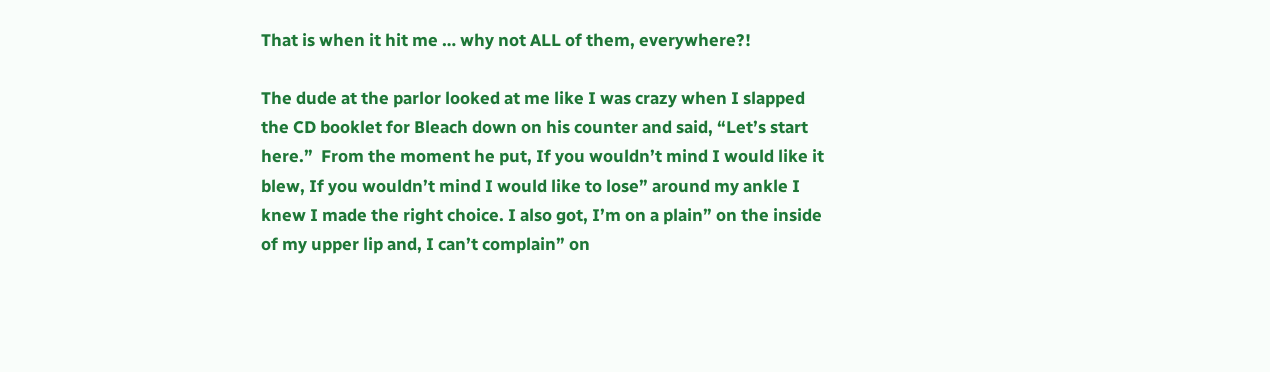That is when it hit me … why not ALL of them, everywhere?!

The dude at the parlor looked at me like I was crazy when I slapped the CD booklet for Bleach down on his counter and said, “Let’s start here.”  From the moment he put, If you wouldn’t mind I would like it blew, If you wouldn’t mind I would like to lose” around my ankle I knew I made the right choice. I also got, I’m on a plain” on the inside of my upper lip and, I can’t complain” on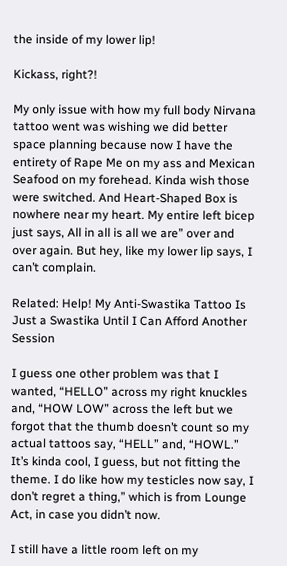the inside of my lower lip!

Kickass, right?!

My only issue with how my full body Nirvana tattoo went was wishing we did better space planning because now I have the entirety of Rape Me on my ass and Mexican Seafood on my forehead. Kinda wish those were switched. And Heart-Shaped Box is nowhere near my heart. My entire left bicep just says, All in all is all we are” over and over again. But hey, like my lower lip says, I can’t complain.

Related: Help! My Anti-Swastika Tattoo Is Just a Swastika Until I Can Afford Another Session

I guess one other problem was that I wanted, “HELLO” across my right knuckles and, “HOW LOW” across the left but we forgot that the thumb doesn’t count so my actual tattoos say, “HELL” and, “HOWL.” It’s kinda cool, I guess, but not fitting the theme. I do like how my testicles now say, I don’t regret a thing,” which is from Lounge Act, in case you didn’t now.

I still have a little room left on my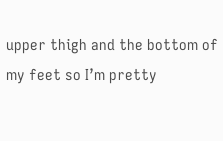upper thigh and the bottom of my feet so I’m pretty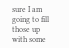sure I am going to fill those up with some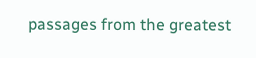passages from the greatest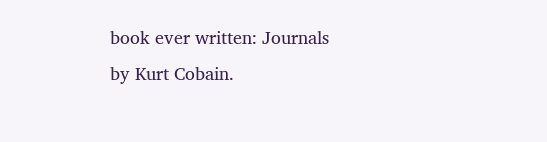book ever written: Journals by Kurt Cobain.